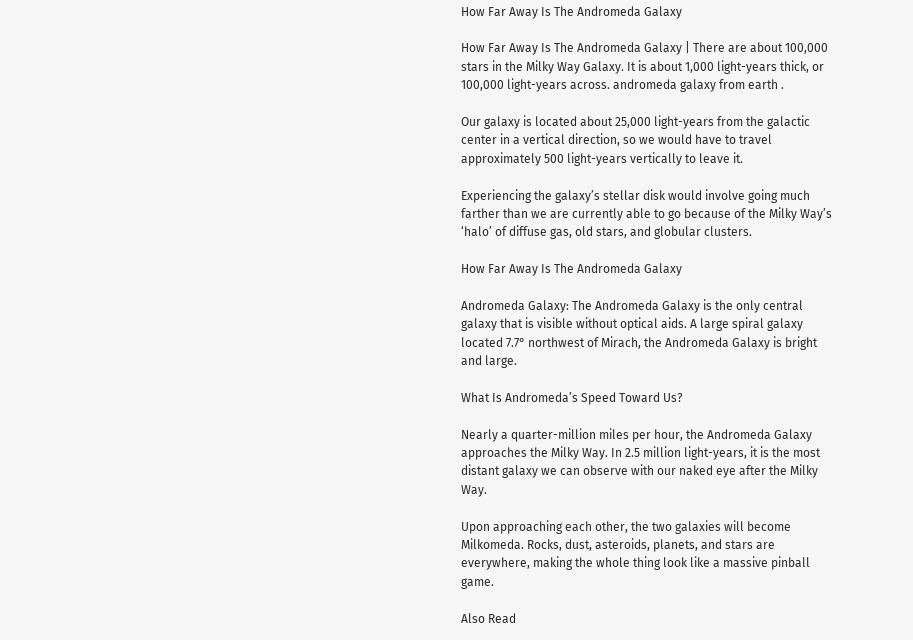How Far Away Is The Andromeda Galaxy

How Far Away Is The Andromeda Galaxy | There are about 100,000 stars in the Milky Way Galaxy. It is about 1,000 light-years thick, or 100,000 light-years across. andromeda galaxy from earth .

Our galaxy is located about 25,000 light-years from the galactic center in a vertical direction, so we would have to travel approximately 500 light-years vertically to leave it.

Experiencing the galaxy’s stellar disk would involve going much farther than we are currently able to go because of the Milky Way’s ‘halo’ of diffuse gas, old stars, and globular clusters.

How Far Away Is The Andromeda Galaxy

Andromeda Galaxy: The Andromeda Galaxy is the only central galaxy that is visible without optical aids. A large spiral galaxy located 7.7° northwest of Mirach, the Andromeda Galaxy is bright and large.

What Is Andromeda’s Speed Toward Us?

Nearly a quarter-million miles per hour, the Andromeda Galaxy approaches the Milky Way. In 2.5 million light-years, it is the most distant galaxy we can observe with our naked eye after the Milky Way.

Upon approaching each other, the two galaxies will become Milkomeda. Rocks, dust, asteroids, planets, and stars are everywhere, making the whole thing look like a massive pinball game.

Also Read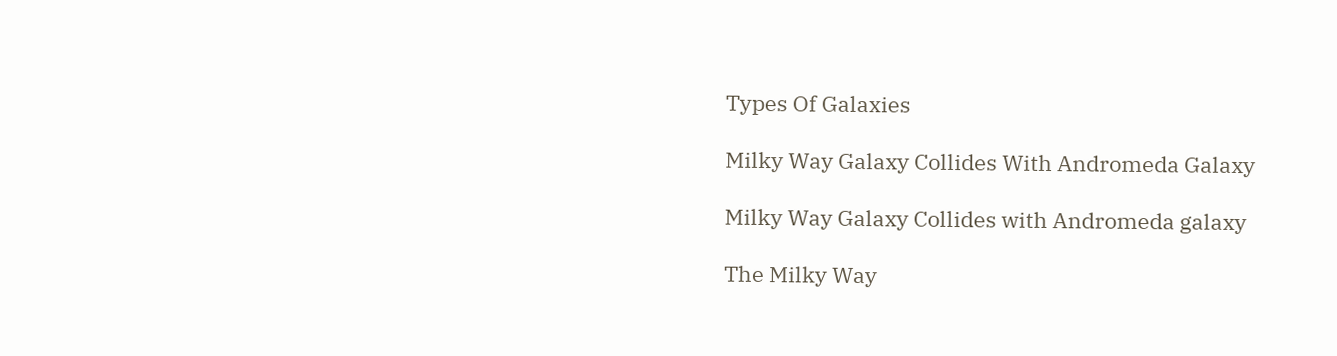Types Of Galaxies

Milky Way Galaxy Collides With Andromeda Galaxy

Milky Way Galaxy Collides with Andromeda galaxy

The Milky Way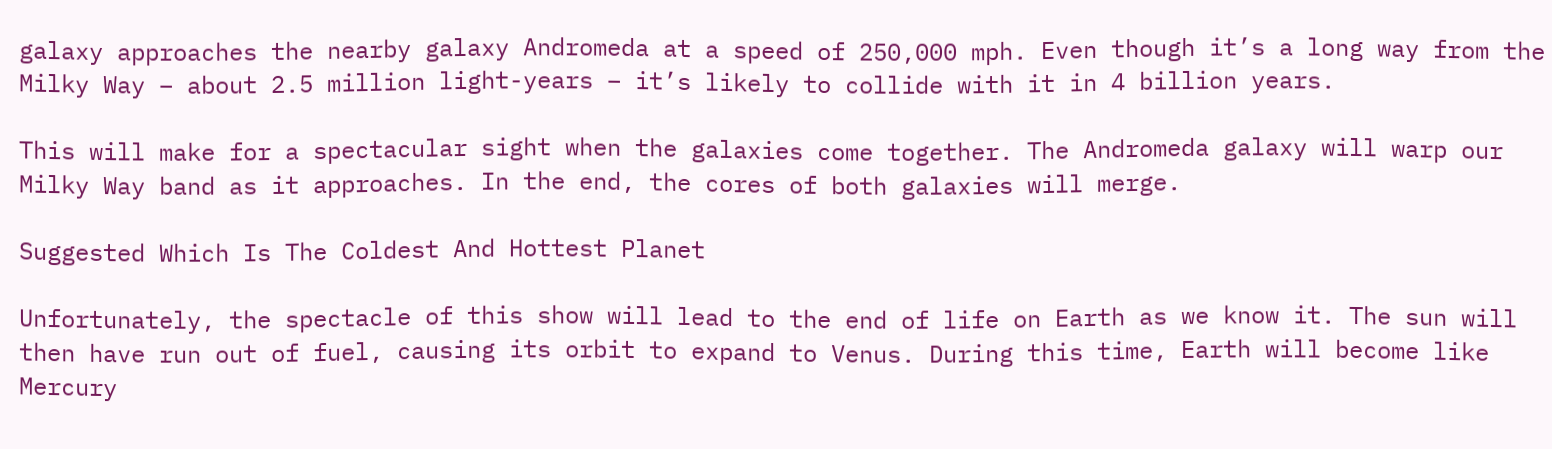galaxy approaches the nearby galaxy Andromeda at a speed of 250,000 mph. Even though it’s a long way from the Milky Way – about 2.5 million light-years – it’s likely to collide with it in 4 billion years.

This will make for a spectacular sight when the galaxies come together. The Andromeda galaxy will warp our Milky Way band as it approaches. In the end, the cores of both galaxies will merge.

Suggested Which Is The Coldest And Hottest Planet

Unfortunately, the spectacle of this show will lead to the end of life on Earth as we know it. The sun will then have run out of fuel, causing its orbit to expand to Venus. During this time, Earth will become like Mercury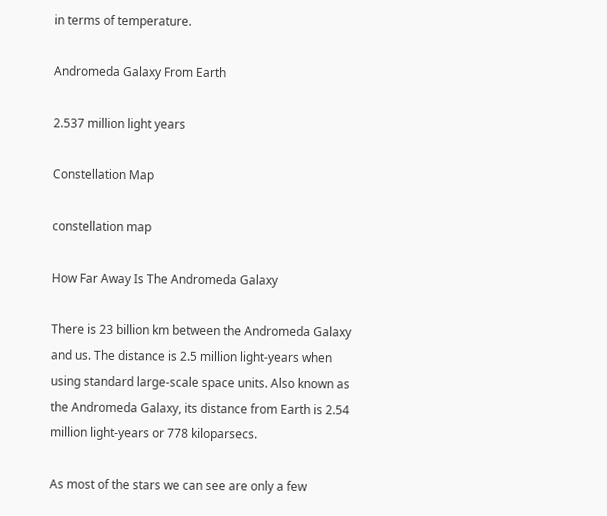in terms of temperature.

Andromeda Galaxy From Earth

2.537 million light years

Constellation Map

constellation map

How Far Away Is The Andromeda Galaxy

There is 23 billion km between the Andromeda Galaxy and us. The distance is 2.5 million light-years when using standard large-scale space units. Also known as the Andromeda Galaxy, its distance from Earth is 2.54 million light-years or 778 kiloparsecs.

As most of the stars we can see are only a few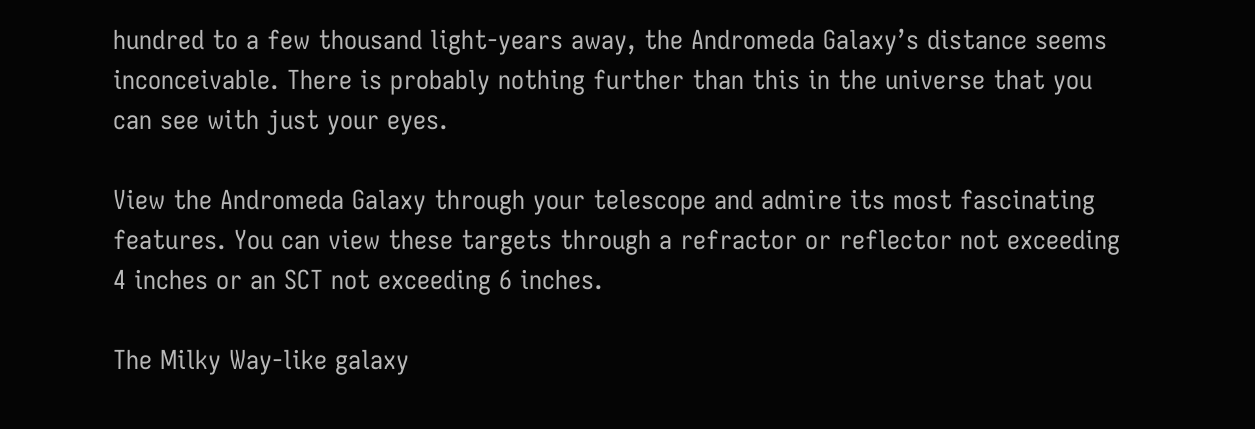hundred to a few thousand light-years away, the Andromeda Galaxy’s distance seems inconceivable. There is probably nothing further than this in the universe that you can see with just your eyes.

View the Andromeda Galaxy through your telescope and admire its most fascinating features. You can view these targets through a refractor or reflector not exceeding 4 inches or an SCT not exceeding 6 inches.

The Milky Way-like galaxy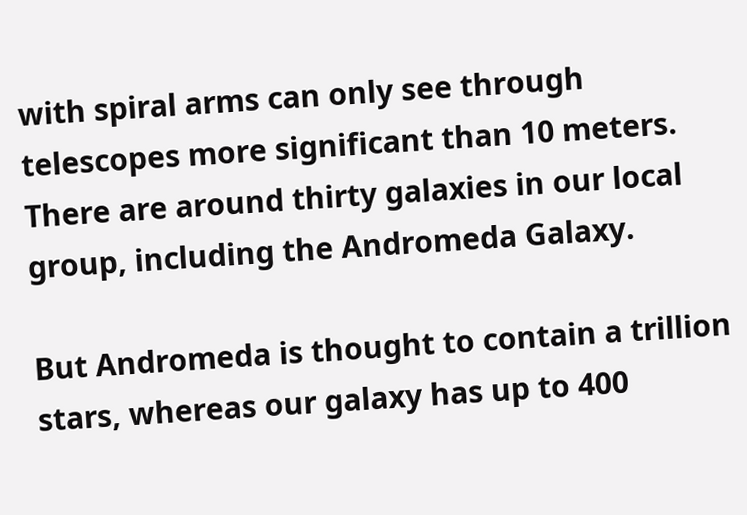with spiral arms can only see through telescopes more significant than 10 meters. There are around thirty galaxies in our local group, including the Andromeda Galaxy.

But Andromeda is thought to contain a trillion stars, whereas our galaxy has up to 400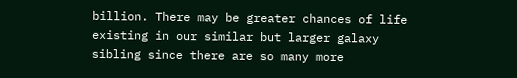billion. There may be greater chances of life existing in our similar but larger galaxy sibling since there are so many more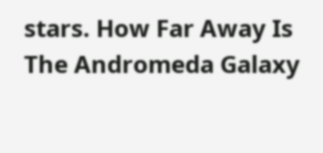stars. How Far Away Is The Andromeda Galaxy